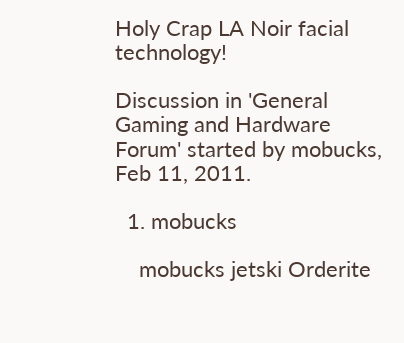Holy Crap LA Noir facial technology!

Discussion in 'General Gaming and Hardware Forum' started by mobucks, Feb 11, 2011.

  1. mobucks

    mobucks jetski Orderite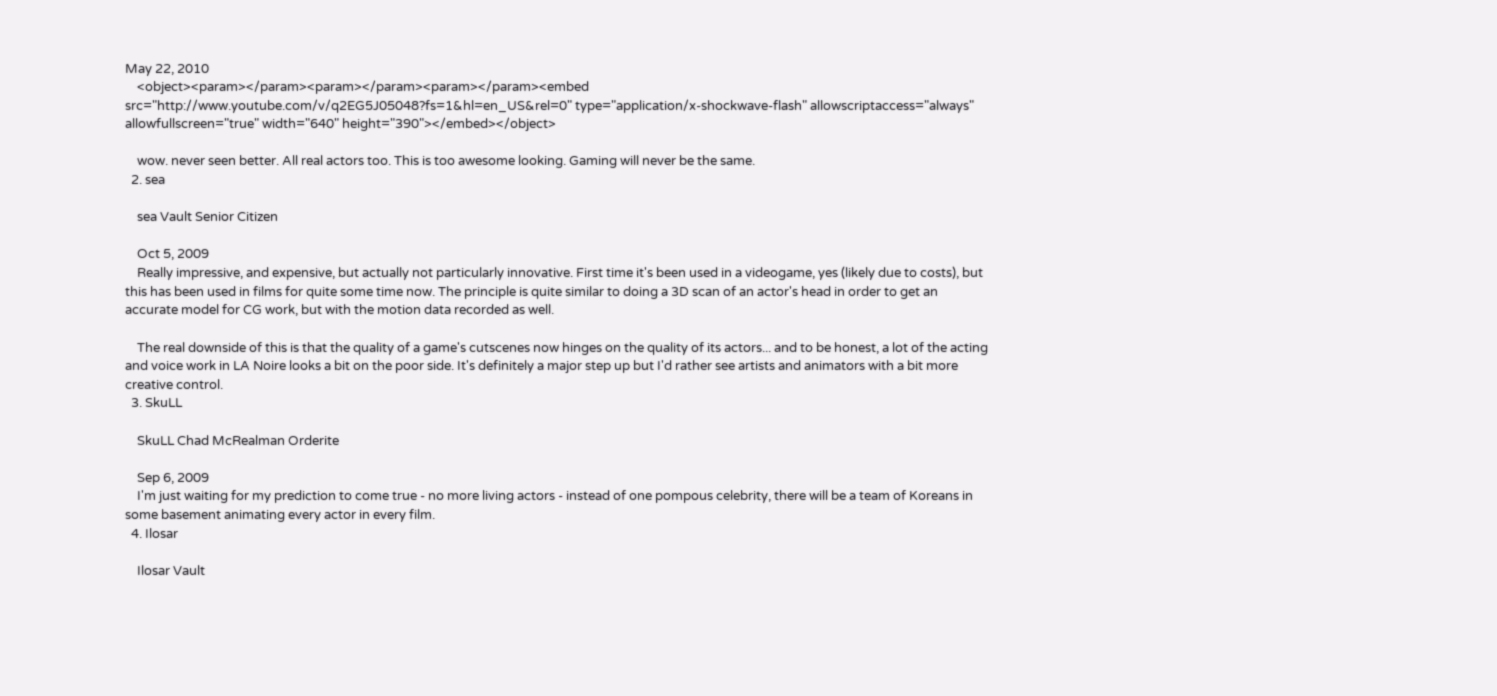May 22, 2010
    <object><param></param><param></param><param></param><embed src="http://www.youtube.com/v/q2EG5J05048?fs=1&hl=en_US&rel=0" type="application/x-shockwave-flash" allowscriptaccess="always" allowfullscreen="true" width="640" height="390"></embed></object>

    wow. never seen better. All real actors too. This is too awesome looking. Gaming will never be the same.
  2. sea

    sea Vault Senior Citizen

    Oct 5, 2009
    Really impressive, and expensive, but actually not particularly innovative. First time it's been used in a videogame, yes (likely due to costs), but this has been used in films for quite some time now. The principle is quite similar to doing a 3D scan of an actor's head in order to get an accurate model for CG work, but with the motion data recorded as well.

    The real downside of this is that the quality of a game's cutscenes now hinges on the quality of its actors... and to be honest, a lot of the acting and voice work in LA Noire looks a bit on the poor side. It's definitely a major step up but I'd rather see artists and animators with a bit more creative control.
  3. SkuLL

    SkuLL Chad McRealman Orderite

    Sep 6, 2009
    I'm just waiting for my prediction to come true - no more living actors - instead of one pompous celebrity, there will be a team of Koreans in some basement animating every actor in every film.
  4. Ilosar

    Ilosar Vault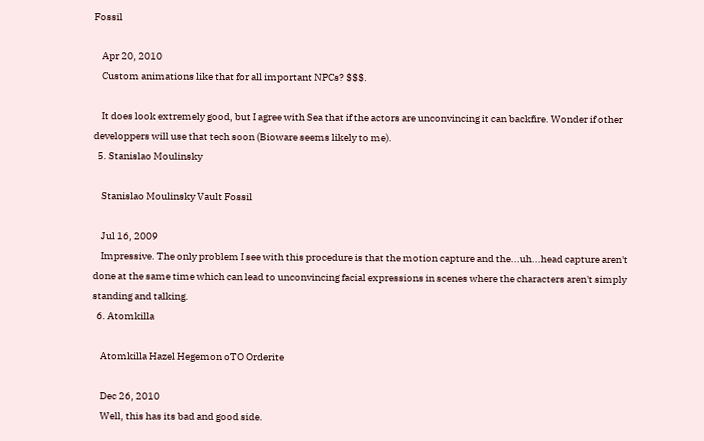Fossil

    Apr 20, 2010
    Custom animations like that for all important NPCs? $$$.

    It does look extremely good, but I agree with Sea that if the actors are unconvincing it can backfire. Wonder if other developpers will use that tech soon (Bioware seems likely to me).
  5. Stanislao Moulinsky

    Stanislao Moulinsky Vault Fossil

    Jul 16, 2009
    Impressive. The only problem I see with this procedure is that the motion capture and the...uh...head capture aren't done at the same time which can lead to unconvincing facial expressions in scenes where the characters aren't simply standing and talking.
  6. Atomkilla

    Atomkilla Hazel Hegemon oTO Orderite

    Dec 26, 2010
    Well, this has its bad and good side.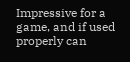Impressive for a game, and if used properly can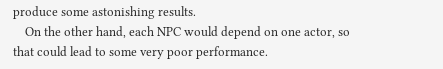produce some astonishing results.
    On the other hand, each NPC would depend on one actor, so that could lead to some very poor performance.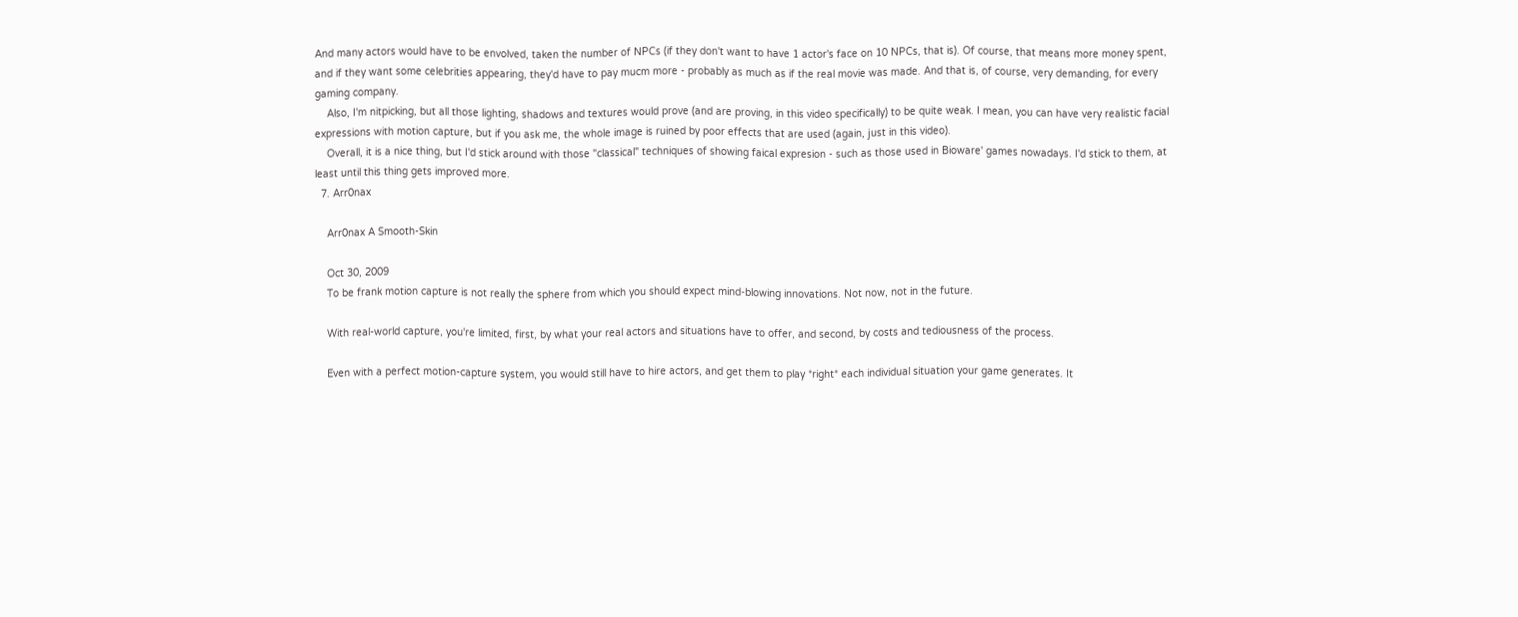And many actors would have to be envolved, taken the number of NPCs (if they don't want to have 1 actor's face on 10 NPCs, that is). Of course, that means more money spent, and if they want some celebrities appearing, they'd have to pay mucm more - probably as much as if the real movie was made. And that is, of course, very demanding, for every gaming company.
    Also, I'm nitpicking, but all those lighting, shadows and textures would prove (and are proving, in this video specifically) to be quite weak. I mean, you can have very realistic facial expressions with motion capture, but if you ask me, the whole image is ruined by poor effects that are used (again, just in this video).
    Overall, it is a nice thing, but I'd stick around with those "classical" techniques of showing faical expresion - such as those used in Bioware' games nowadays. I'd stick to them, at least until this thing gets improved more.
  7. Arr0nax

    Arr0nax A Smooth-Skin

    Oct 30, 2009
    To be frank motion capture is not really the sphere from which you should expect mind-blowing innovations. Not now, not in the future.

    With real-world capture, you're limited, first, by what your real actors and situations have to offer, and second, by costs and tediousness of the process.

    Even with a perfect motion-capture system, you would still have to hire actors, and get them to play *right* each individual situation your game generates. It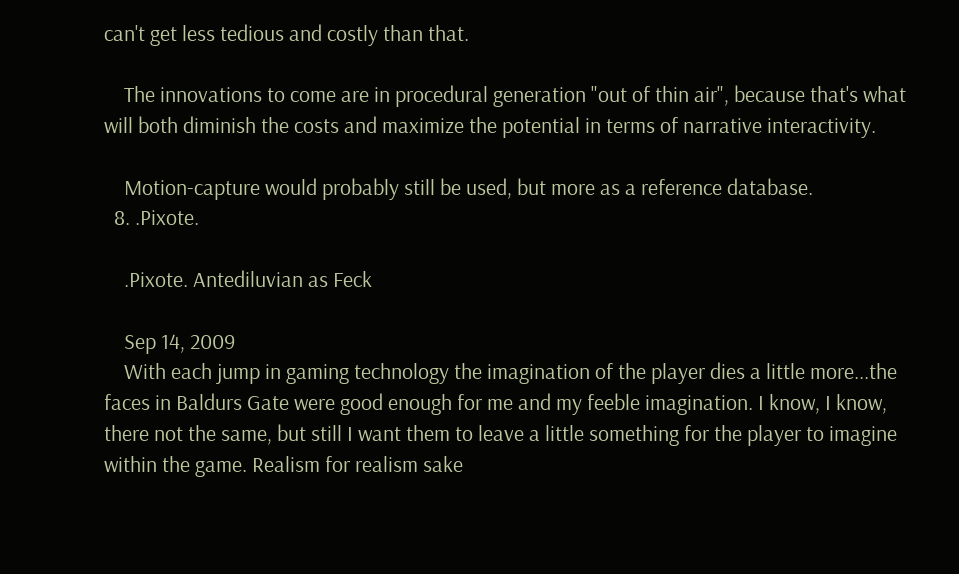can't get less tedious and costly than that.

    The innovations to come are in procedural generation "out of thin air", because that's what will both diminish the costs and maximize the potential in terms of narrative interactivity.

    Motion-capture would probably still be used, but more as a reference database.
  8. .Pixote.

    .Pixote. Antediluvian as Feck

    Sep 14, 2009
    With each jump in gaming technology the imagination of the player dies a little more...the faces in Baldurs Gate were good enough for me and my feeble imagination. I know, I know, there not the same, but still I want them to leave a little something for the player to imagine within the game. Realism for realism sake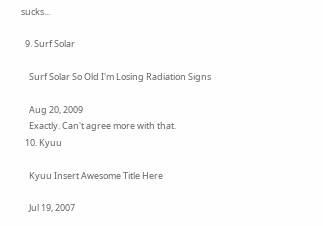sucks...

  9. Surf Solar

    Surf Solar So Old I'm Losing Radiation Signs

    Aug 20, 2009
    Exactly. Can't agree more with that.
  10. Kyuu

    Kyuu Insert Awesome Title Here

    Jul 19, 2007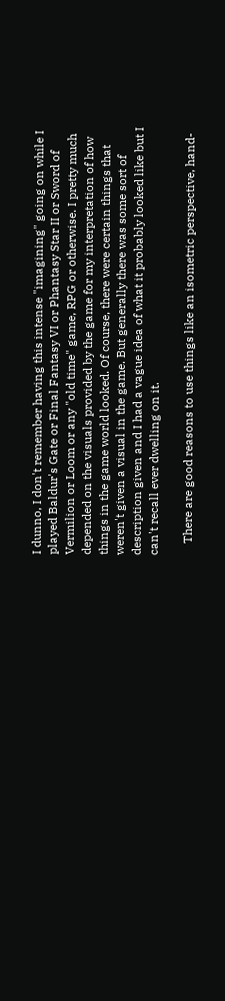I dunno, I don't remember having this intense "imagining" going on while I played Baldur's Gate or Final Fantasy VI or Phantasy Star II or Sword of Vermilion or Loom or any "old time" game, RPG or otherwise. I pretty much depended on the visuals provided by the game for my interpretation of how things in the game world looked. Of course, there were certain things that weren't given a visual in the game. But generally there was some sort of description given and I had a vague idea of what it probably looked like but I can't recall ever dwelling on it.

    There are good reasons to use things like an isometric perspective, hand-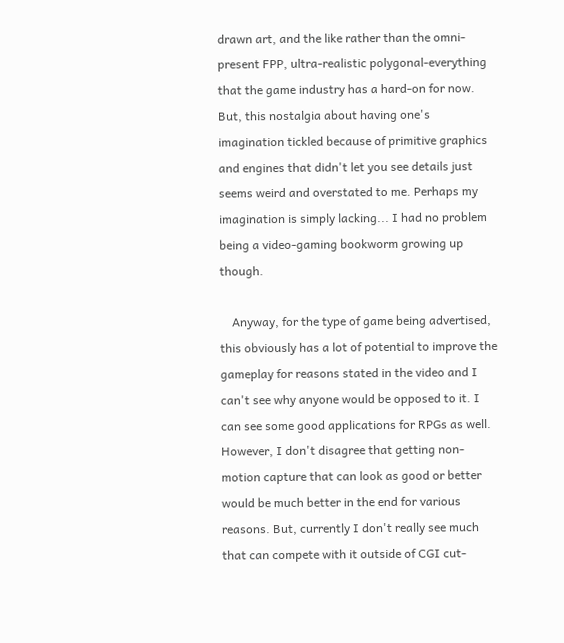drawn art, and the like rather than the omni-present FPP, ultra-realistic polygonal-everything that the game industry has a hard-on for now. But, this nostalgia about having one's imagination tickled because of primitive graphics and engines that didn't let you see details just seems weird and overstated to me. Perhaps my imagination is simply lacking... I had no problem being a video-gaming bookworm growing up though.

    Anyway, for the type of game being advertised, this obviously has a lot of potential to improve the gameplay for reasons stated in the video and I can't see why anyone would be opposed to it. I can see some good applications for RPGs as well. However, I don't disagree that getting non-motion capture that can look as good or better would be much better in the end for various reasons. But, currently I don't really see much that can compete with it outside of CGI cut-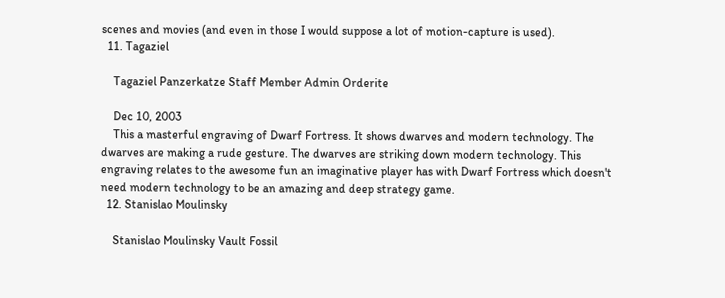scenes and movies (and even in those I would suppose a lot of motion-capture is used).
  11. Tagaziel

    Tagaziel Panzerkatze Staff Member Admin Orderite

    Dec 10, 2003
    This a masterful engraving of Dwarf Fortress. It shows dwarves and modern technology. The dwarves are making a rude gesture. The dwarves are striking down modern technology. This engraving relates to the awesome fun an imaginative player has with Dwarf Fortress which doesn't need modern technology to be an amazing and deep strategy game.
  12. Stanislao Moulinsky

    Stanislao Moulinsky Vault Fossil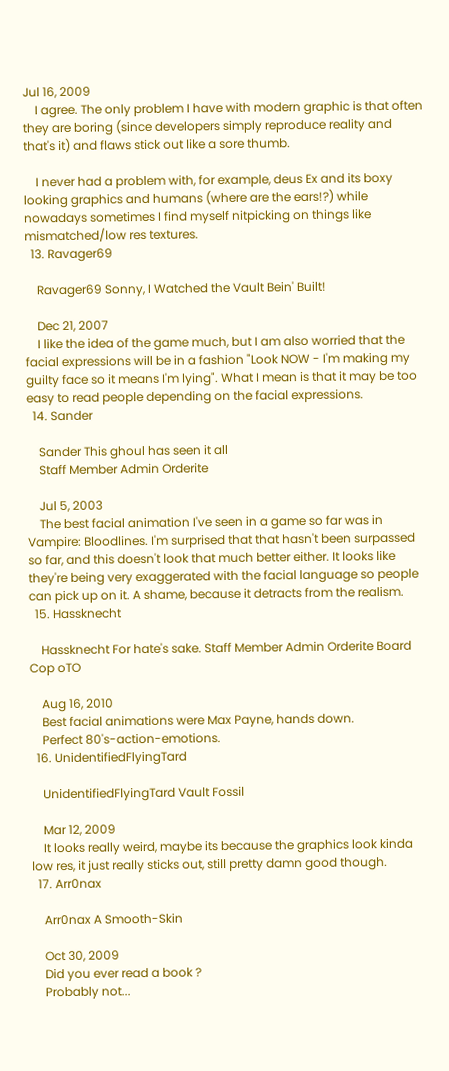Jul 16, 2009
    I agree. The only problem I have with modern graphic is that often they are boring (since developers simply reproduce reality and that's it) and flaws stick out like a sore thumb.

    I never had a problem with, for example, deus Ex and its boxy looking graphics and humans (where are the ears!?) while nowadays sometimes I find myself nitpicking on things like mismatched/low res textures.
  13. Ravager69

    Ravager69 Sonny, I Watched the Vault Bein' Built!

    Dec 21, 2007
    I like the idea of the game much, but I am also worried that the facial expressions will be in a fashion "Look NOW - I'm making my guilty face so it means I'm lying". What I mean is that it may be too easy to read people depending on the facial expressions.
  14. Sander

    Sander This ghoul has seen it all
    Staff Member Admin Orderite

    Jul 5, 2003
    The best facial animation I've seen in a game so far was in Vampire: Bloodlines. I'm surprised that that hasn't been surpassed so far, and this doesn't look that much better either. It looks like they're being very exaggerated with the facial language so people can pick up on it. A shame, because it detracts from the realism.
  15. Hassknecht

    Hassknecht For hate's sake. Staff Member Admin Orderite Board Cop oTO

    Aug 16, 2010
    Best facial animations were Max Payne, hands down.
    Perfect 80's-action-emotions.
  16. UnidentifiedFlyingTard

    UnidentifiedFlyingTard Vault Fossil

    Mar 12, 2009
    It looks really weird, maybe its because the graphics look kinda low res, it just really sticks out, still pretty damn good though.
  17. Arr0nax

    Arr0nax A Smooth-Skin

    Oct 30, 2009
    Did you ever read a book ?
    Probably not...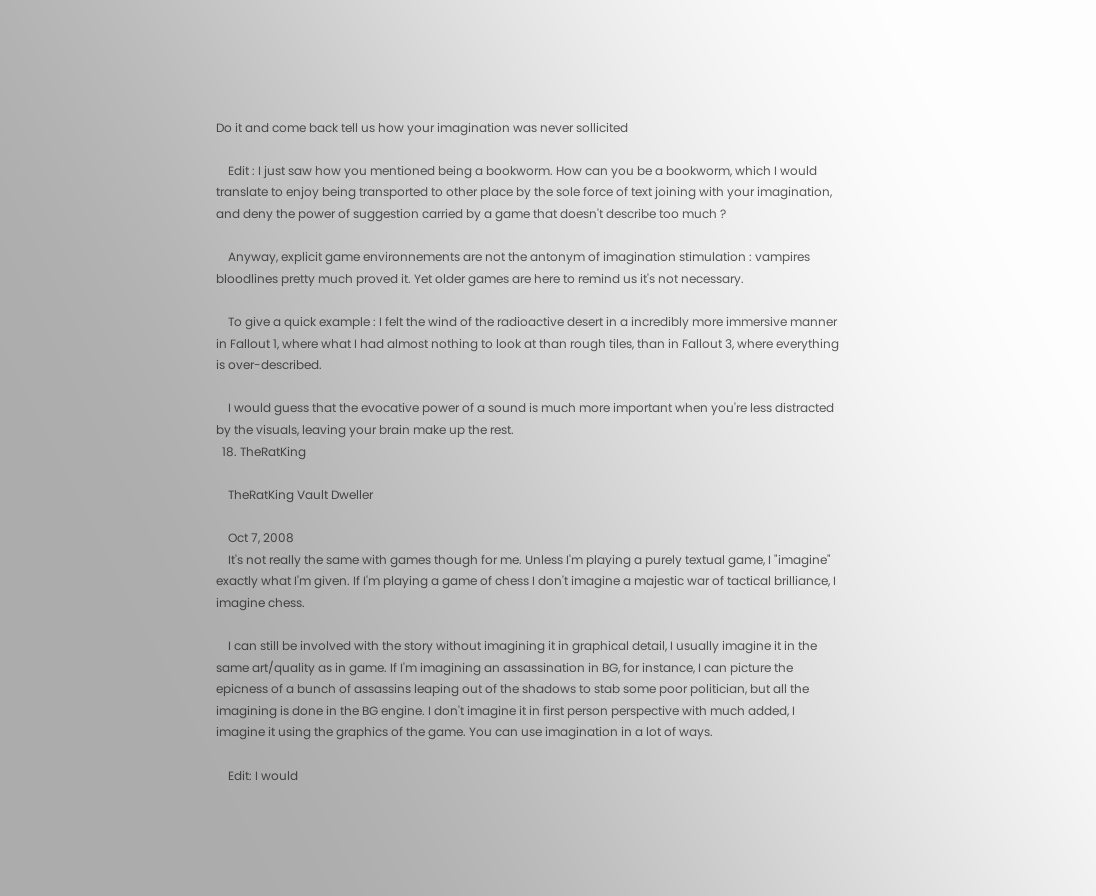Do it and come back tell us how your imagination was never sollicited

    Edit : I just saw how you mentioned being a bookworm. How can you be a bookworm, which I would translate to enjoy being transported to other place by the sole force of text joining with your imagination, and deny the power of suggestion carried by a game that doesn't describe too much ?

    Anyway, explicit game environnements are not the antonym of imagination stimulation : vampires bloodlines pretty much proved it. Yet older games are here to remind us it's not necessary.

    To give a quick example : I felt the wind of the radioactive desert in a incredibly more immersive manner in Fallout 1, where what I had almost nothing to look at than rough tiles, than in Fallout 3, where everything is over-described.

    I would guess that the evocative power of a sound is much more important when you're less distracted by the visuals, leaving your brain make up the rest.
  18. TheRatKing

    TheRatKing Vault Dweller

    Oct 7, 2008
    It's not really the same with games though for me. Unless I'm playing a purely textual game, I "imagine" exactly what I'm given. If I'm playing a game of chess I don't imagine a majestic war of tactical brilliance, I imagine chess.

    I can still be involved with the story without imagining it in graphical detail, I usually imagine it in the same art/quality as in game. If I'm imagining an assassination in BG, for instance, I can picture the epicness of a bunch of assassins leaping out of the shadows to stab some poor politician, but all the imagining is done in the BG engine. I don't imagine it in first person perspective with much added, I imagine it using the graphics of the game. You can use imagination in a lot of ways.

    Edit: I would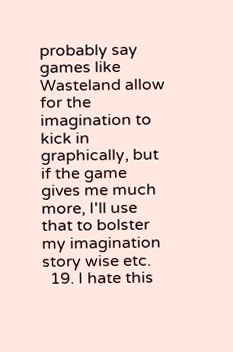probably say games like Wasteland allow for the imagination to kick in graphically, but if the game gives me much more, I'll use that to bolster my imagination story wise etc.
  19. I hate this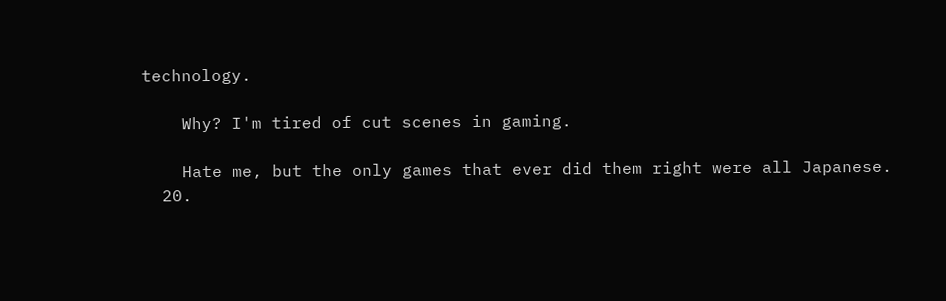technology.

    Why? I'm tired of cut scenes in gaming.

    Hate me, but the only games that ever did them right were all Japanese.
  20.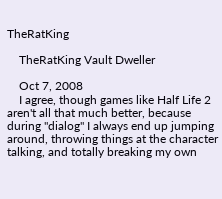TheRatKing

    TheRatKing Vault Dweller

    Oct 7, 2008
    I agree, though games like Half Life 2 aren't all that much better, because during "dialog" I always end up jumping around, throwing things at the character talking, and totally breaking my own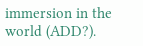immersion in the world (ADD?).